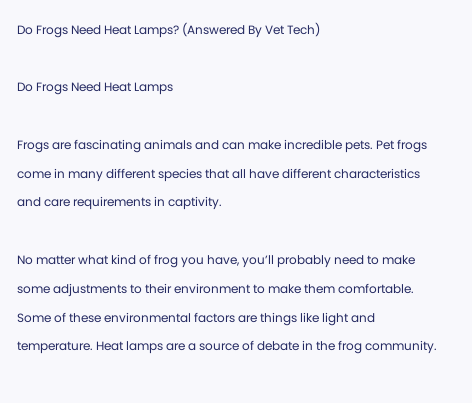Do Frogs Need Heat Lamps? (Answered By Vet Tech)

Do Frogs Need Heat Lamps

Frogs are fascinating animals and can make incredible pets. Pet frogs come in many different species that all have different characteristics and care requirements in captivity.

No matter what kind of frog you have, you’ll probably need to make some adjustments to their environment to make them comfortable. Some of these environmental factors are things like light and temperature. Heat lamps are a source of debate in the frog community.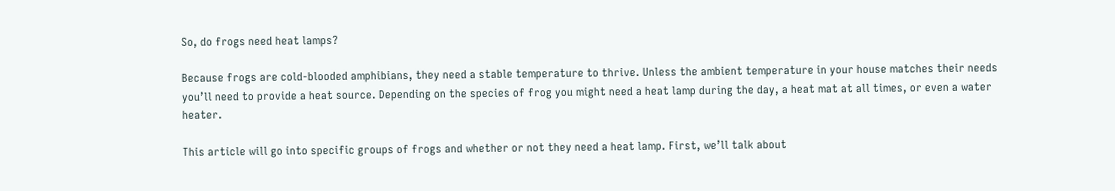So, do frogs need heat lamps?

Because frogs are cold-blooded amphibians, they need a stable temperature to thrive. Unless the ambient temperature in your house matches their needs you’ll need to provide a heat source. Depending on the species of frog you might need a heat lamp during the day, a heat mat at all times, or even a water heater.

This article will go into specific groups of frogs and whether or not they need a heat lamp. First, we’ll talk about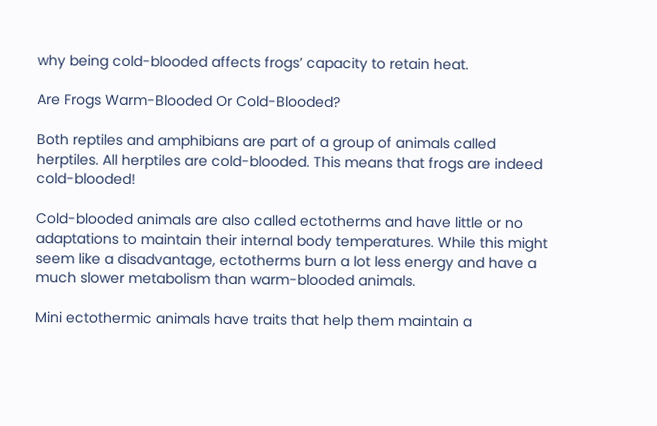why being cold-blooded affects frogs’ capacity to retain heat.

Are Frogs Warm-Blooded Or Cold-Blooded?

Both reptiles and amphibians are part of a group of animals called herptiles. All herptiles are cold-blooded. This means that frogs are indeed cold-blooded!

Cold-blooded animals are also called ectotherms and have little or no adaptations to maintain their internal body temperatures. While this might seem like a disadvantage, ectotherms burn a lot less energy and have a much slower metabolism than warm-blooded animals.

Mini ectothermic animals have traits that help them maintain a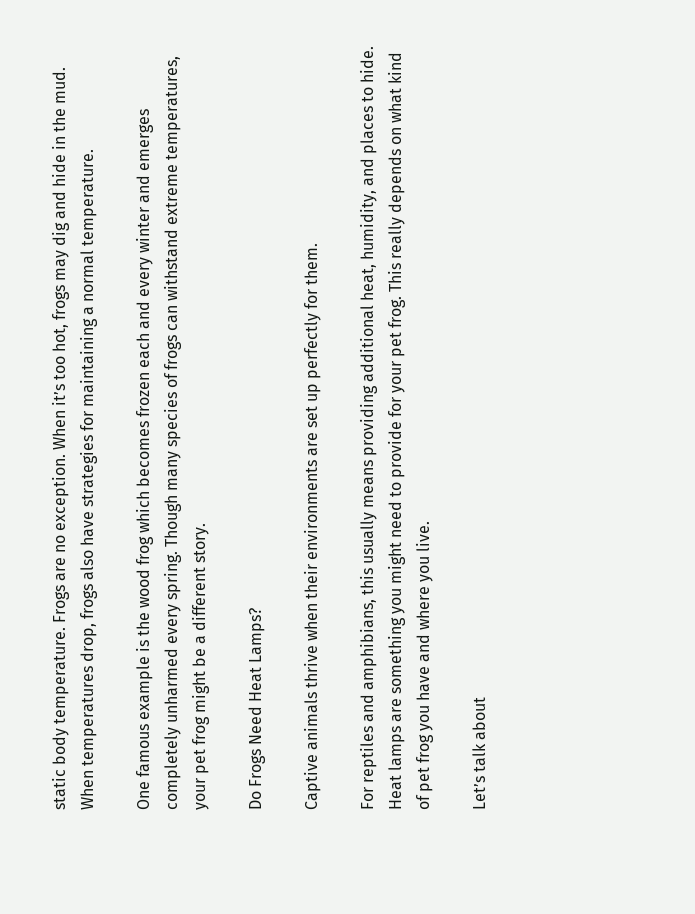static body temperature. Frogs are no exception. When it’s too hot, frogs may dig and hide in the mud. When temperatures drop, frogs also have strategies for maintaining a normal temperature.

One famous example is the wood frog which becomes frozen each and every winter and emerges completely unharmed every spring. Though many species of frogs can withstand extreme temperatures, your pet frog might be a different story.

Do Frogs Need Heat Lamps?

Captive animals thrive when their environments are set up perfectly for them.

For reptiles and amphibians, this usually means providing additional heat, humidity, and places to hide. Heat lamps are something you might need to provide for your pet frog. This really depends on what kind of pet frog you have and where you live.

Let’s talk about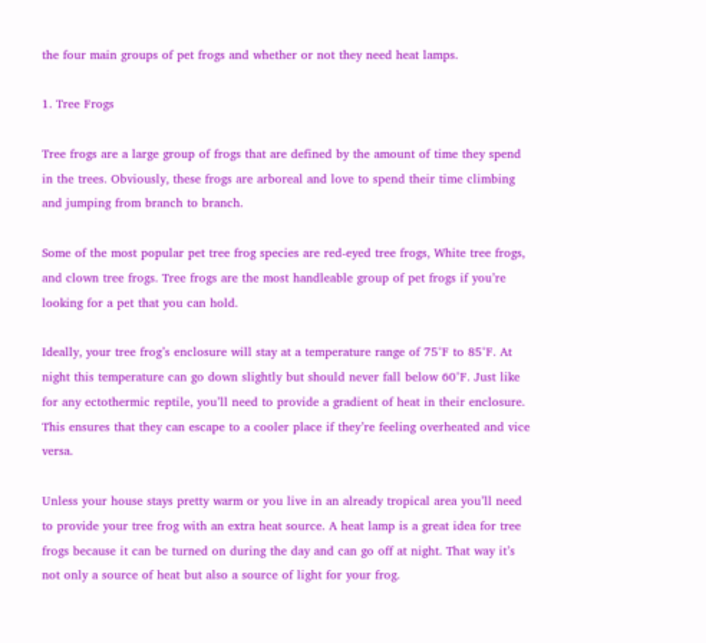the four main groups of pet frogs and whether or not they need heat lamps.

1. Tree Frogs

Tree frogs are a large group of frogs that are defined by the amount of time they spend in the trees. Obviously, these frogs are arboreal and love to spend their time climbing and jumping from branch to branch.

Some of the most popular pet tree frog species are red-eyed tree frogs, White tree frogs, and clown tree frogs. Tree frogs are the most handleable group of pet frogs if you’re looking for a pet that you can hold.

Ideally, your tree frog’s enclosure will stay at a temperature range of 75°F to 85°F. At night this temperature can go down slightly but should never fall below 60°F. Just like for any ectothermic reptile, you’ll need to provide a gradient of heat in their enclosure. This ensures that they can escape to a cooler place if they’re feeling overheated and vice versa.

Unless your house stays pretty warm or you live in an already tropical area you’ll need to provide your tree frog with an extra heat source. A heat lamp is a great idea for tree frogs because it can be turned on during the day and can go off at night. That way it’s not only a source of heat but also a source of light for your frog.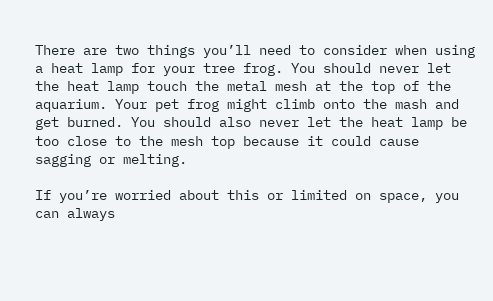There are two things you’ll need to consider when using a heat lamp for your tree frog. You should never let the heat lamp touch the metal mesh at the top of the aquarium. Your pet frog might climb onto the mash and get burned. You should also never let the heat lamp be too close to the mesh top because it could cause sagging or melting.

If you’re worried about this or limited on space, you can always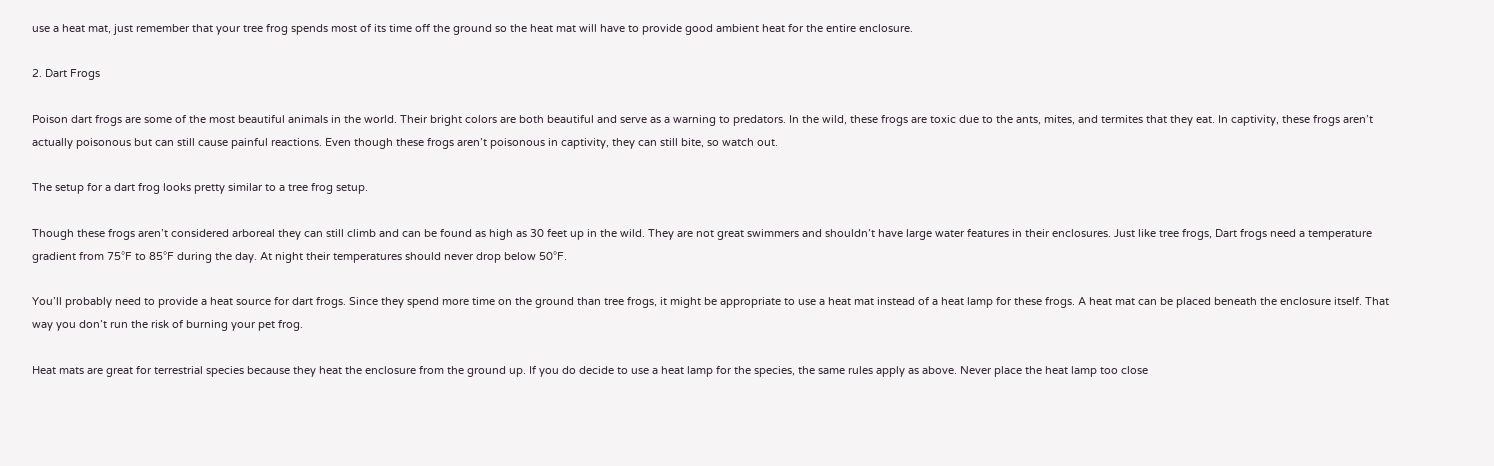use a heat mat, just remember that your tree frog spends most of its time off the ground so the heat mat will have to provide good ambient heat for the entire enclosure.

2. Dart Frogs

Poison dart frogs are some of the most beautiful animals in the world. Their bright colors are both beautiful and serve as a warning to predators. In the wild, these frogs are toxic due to the ants, mites, and termites that they eat. In captivity, these frogs aren’t actually poisonous but can still cause painful reactions. Even though these frogs aren’t poisonous in captivity, they can still bite, so watch out.

The setup for a dart frog looks pretty similar to a tree frog setup.

Though these frogs aren’t considered arboreal they can still climb and can be found as high as 30 feet up in the wild. They are not great swimmers and shouldn’t have large water features in their enclosures. Just like tree frogs, Dart frogs need a temperature gradient from 75°F to 85°F during the day. At night their temperatures should never drop below 50°F.

You’ll probably need to provide a heat source for dart frogs. Since they spend more time on the ground than tree frogs, it might be appropriate to use a heat mat instead of a heat lamp for these frogs. A heat mat can be placed beneath the enclosure itself. That way you don’t run the risk of burning your pet frog.

Heat mats are great for terrestrial species because they heat the enclosure from the ground up. If you do decide to use a heat lamp for the species, the same rules apply as above. Never place the heat lamp too close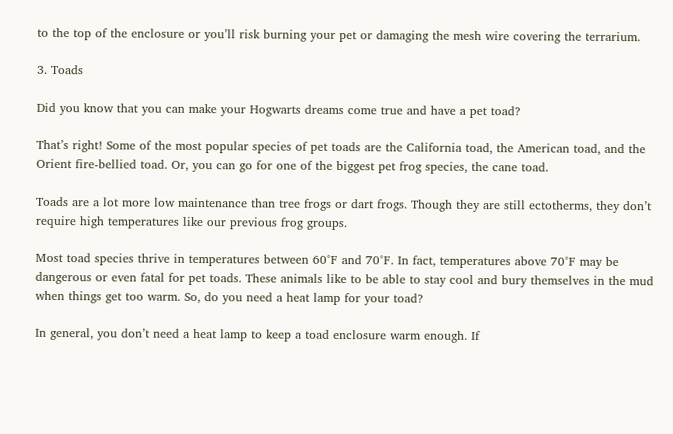to the top of the enclosure or you’ll risk burning your pet or damaging the mesh wire covering the terrarium.

3. Toads

Did you know that you can make your Hogwarts dreams come true and have a pet toad?

That’s right! Some of the most popular species of pet toads are the California toad, the American toad, and the Orient fire-bellied toad. Or, you can go for one of the biggest pet frog species, the cane toad.

Toads are a lot more low maintenance than tree frogs or dart frogs. Though they are still ectotherms, they don’t require high temperatures like our previous frog groups.

Most toad species thrive in temperatures between 60°F and 70°F. In fact, temperatures above 70°F may be dangerous or even fatal for pet toads. These animals like to be able to stay cool and bury themselves in the mud when things get too warm. So, do you need a heat lamp for your toad?

In general, you don’t need a heat lamp to keep a toad enclosure warm enough. If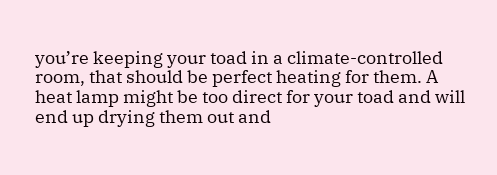you’re keeping your toad in a climate-controlled room, that should be perfect heating for them. A heat lamp might be too direct for your toad and will end up drying them out and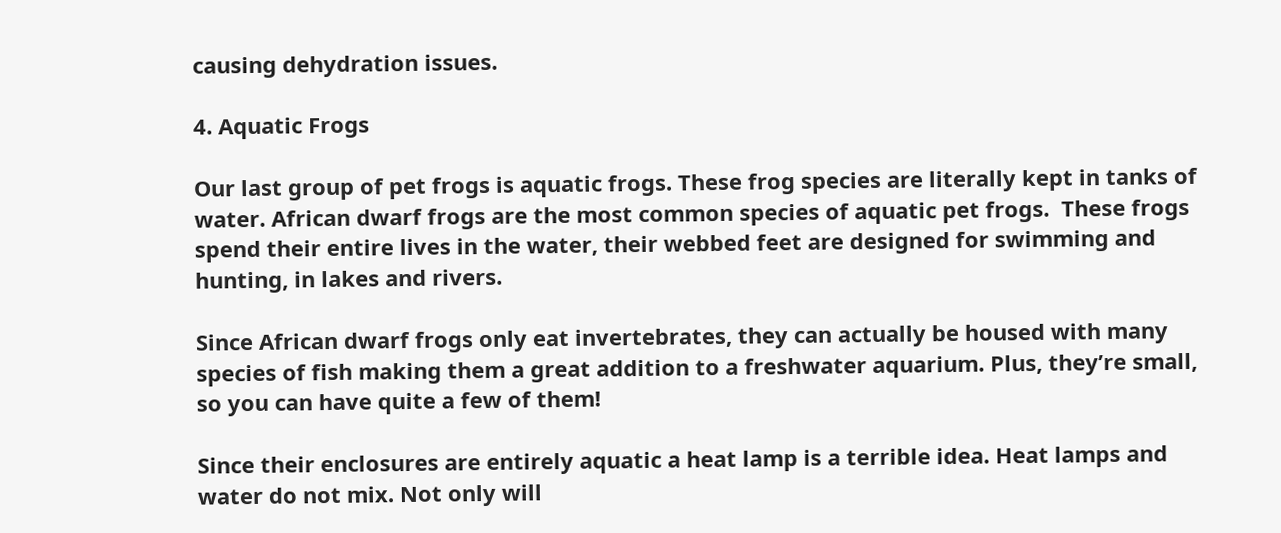causing dehydration issues.

4. Aquatic Frogs

Our last group of pet frogs is aquatic frogs. These frog species are literally kept in tanks of water. African dwarf frogs are the most common species of aquatic pet frogs.  These frogs spend their entire lives in the water, their webbed feet are designed for swimming and hunting, in lakes and rivers.

Since African dwarf frogs only eat invertebrates, they can actually be housed with many species of fish making them a great addition to a freshwater aquarium. Plus, they’re small, so you can have quite a few of them!

Since their enclosures are entirely aquatic a heat lamp is a terrible idea. Heat lamps and water do not mix. Not only will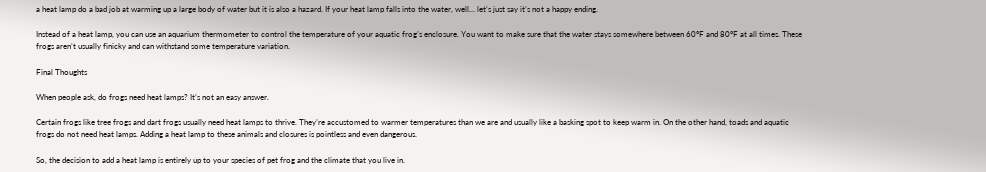a heat lamp do a bad job at warming up a large body of water but it is also a hazard. If your heat lamp falls into the water, well… let’s just say it’s not a happy ending.

Instead of a heat lamp, you can use an aquarium thermometer to control the temperature of your aquatic frog’s enclosure. You want to make sure that the water stays somewhere between 60°F and 80°F at all times. These frogs aren’t usually finicky and can withstand some temperature variation.

Final Thoughts

When people ask, do frogs need heat lamps? It’s not an easy answer.

Certain frogs like tree frogs and dart frogs usually need heat lamps to thrive. They’re accustomed to warmer temperatures than we are and usually like a basking spot to keep warm in. On the other hand, toads and aquatic frogs do not need heat lamps. Adding a heat lamp to these animals and closures is pointless and even dangerous.

So, the decision to add a heat lamp is entirely up to your species of pet frog and the climate that you live in.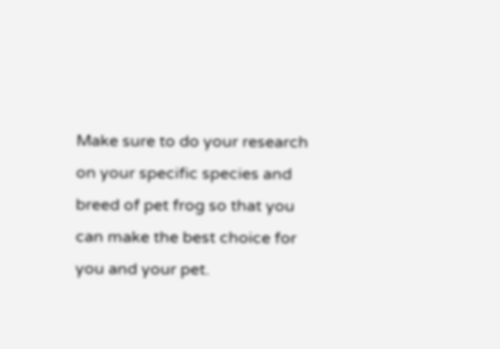Make sure to do your research on your specific species and breed of pet frog so that you can make the best choice for you and your pet.